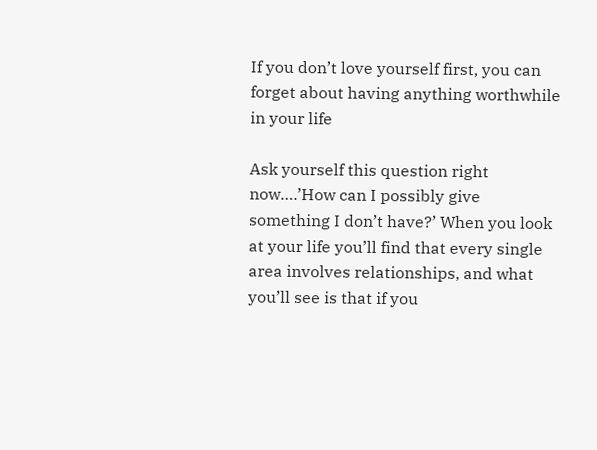If you don’t love yourself first, you can forget about having anything worthwhile in your life

Ask yourself this question right now….’How can I possibly give something I don’t have?’ When you look at your life you’ll find that every single area involves relationships, and what you’ll see is that if you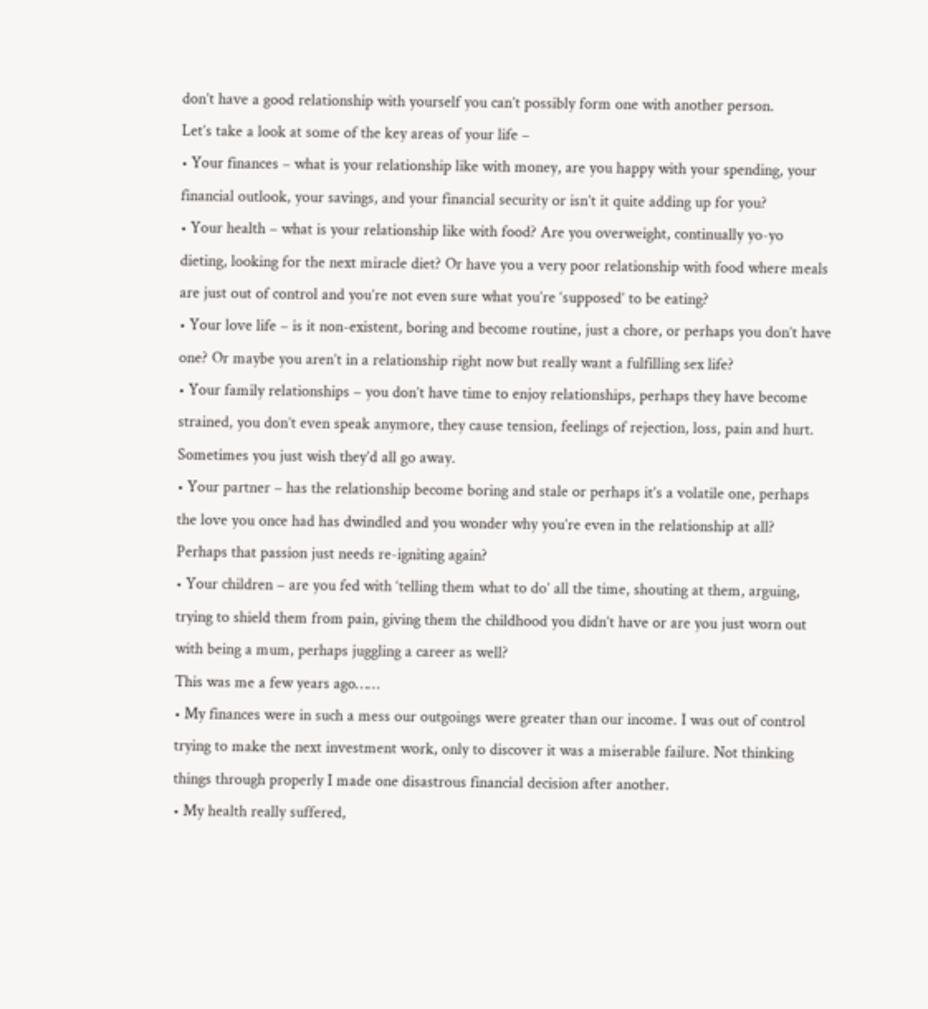don’t have a good relationship with yourself you can’t possibly form one with another person.
Let’s take a look at some of the key areas of your life –
• Your finances – what is your relationship like with money, are you happy with your spending, your financial outlook, your savings, and your financial security or isn’t it quite adding up for you?
• Your health – what is your relationship like with food? Are you overweight, continually yo-yo dieting, looking for the next miracle diet? Or have you a very poor relationship with food where meals are just out of control and you’re not even sure what you’re ‘supposed’ to be eating?
• Your love life – is it non-existent, boring and become routine, just a chore, or perhaps you don’t have one? Or maybe you aren’t in a relationship right now but really want a fulfilling sex life?
• Your family relationships – you don’t have time to enjoy relationships, perhaps they have become strained, you don’t even speak anymore, they cause tension, feelings of rejection, loss, pain and hurt. Sometimes you just wish they’d all go away.
• Your partner – has the relationship become boring and stale or perhaps it’s a volatile one, perhaps the love you once had has dwindled and you wonder why you’re even in the relationship at all? Perhaps that passion just needs re-igniting again?
• Your children – are you fed with ‘telling them what to do’ all the time, shouting at them, arguing, trying to shield them from pain, giving them the childhood you didn’t have or are you just worn out with being a mum, perhaps juggling a career as well?
This was me a few years ago……
• My finances were in such a mess our outgoings were greater than our income. I was out of control trying to make the next investment work, only to discover it was a miserable failure. Not thinking things through properly I made one disastrous financial decision after another.
• My health really suffered,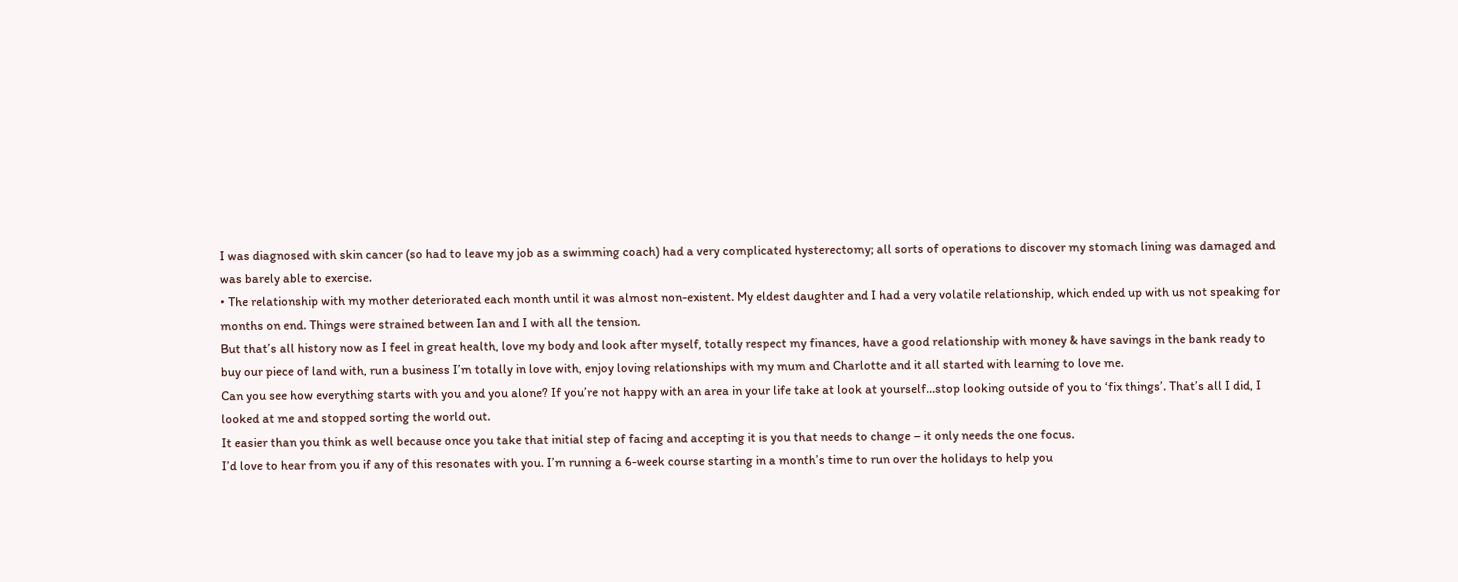I was diagnosed with skin cancer (so had to leave my job as a swimming coach) had a very complicated hysterectomy; all sorts of operations to discover my stomach lining was damaged and was barely able to exercise.
• The relationship with my mother deteriorated each month until it was almost non-existent. My eldest daughter and I had a very volatile relationship, which ended up with us not speaking for months on end. Things were strained between Ian and I with all the tension.
But that’s all history now as I feel in great health, love my body and look after myself, totally respect my finances, have a good relationship with money & have savings in the bank ready to buy our piece of land with, run a business I’m totally in love with, enjoy loving relationships with my mum and Charlotte and it all started with learning to love me.
Can you see how everything starts with you and you alone? If you’re not happy with an area in your life take at look at yourself…stop looking outside of you to ‘fix things’. That’s all I did, I looked at me and stopped sorting the world out.
It easier than you think as well because once you take that initial step of facing and accepting it is you that needs to change – it only needs the one focus.
I’d love to hear from you if any of this resonates with you. I’m running a 6-week course starting in a month’s time to run over the holidays to help you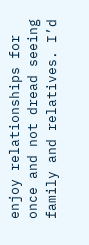enjoy relationships for once and not dread seeing family and relatives. I’d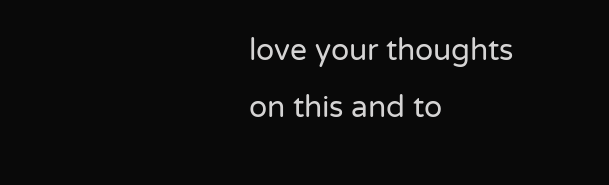love your thoughts on this and to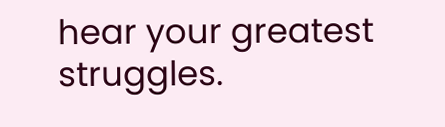hear your greatest struggles.